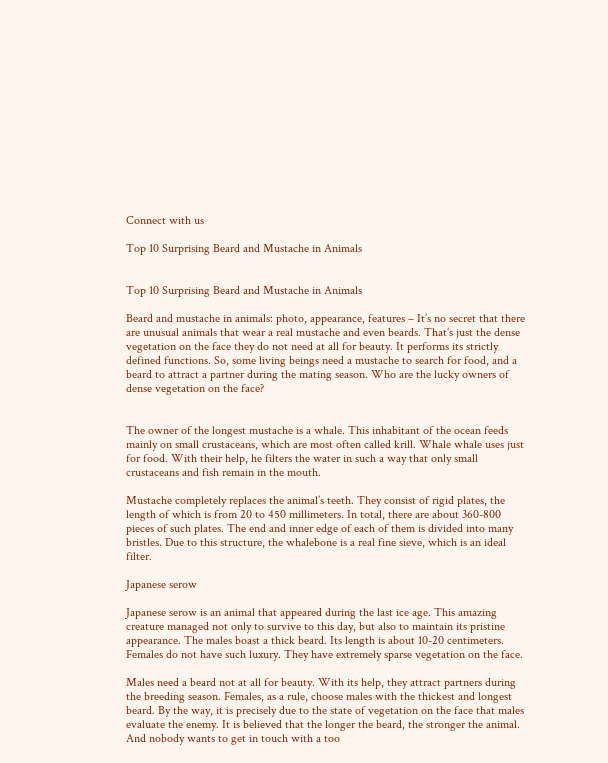Connect with us

Top 10 Surprising Beard and Mustache in Animals


Top 10 Surprising Beard and Mustache in Animals

Beard and mustache in animals: photo, appearance, features – It’s no secret that there are unusual animals that wear a real mustache and even beards. That’s just the dense vegetation on the face they do not need at all for beauty. It performs its strictly defined functions. So, some living beings need a mustache to search for food, and a beard to attract a partner during the mating season. Who are the lucky owners of dense vegetation on the face?


The owner of the longest mustache is a whale. This inhabitant of the ocean feeds mainly on small crustaceans, which are most often called krill. Whale whale uses just for food. With their help, he filters the water in such a way that only small crustaceans and fish remain in the mouth.

Mustache completely replaces the animal’s teeth. They consist of rigid plates, the length of which is from 20 to 450 millimeters. In total, there are about 360-800 pieces of such plates. The end and inner edge of each of them is divided into many bristles. Due to this structure, the whalebone is a real fine sieve, which is an ideal filter.

Japanese serow

Japanese serow is an animal that appeared during the last ice age. This amazing creature managed not only to survive to this day, but also to maintain its pristine appearance. The males boast a thick beard. Its length is about 10-20 centimeters. Females do not have such luxury. They have extremely sparse vegetation on the face.

Males need a beard not at all for beauty. With its help, they attract partners during the breeding season. Females, as a rule, choose males with the thickest and longest beard. By the way, it is precisely due to the state of vegetation on the face that males evaluate the enemy. It is believed that the longer the beard, the stronger the animal. And nobody wants to get in touch with a too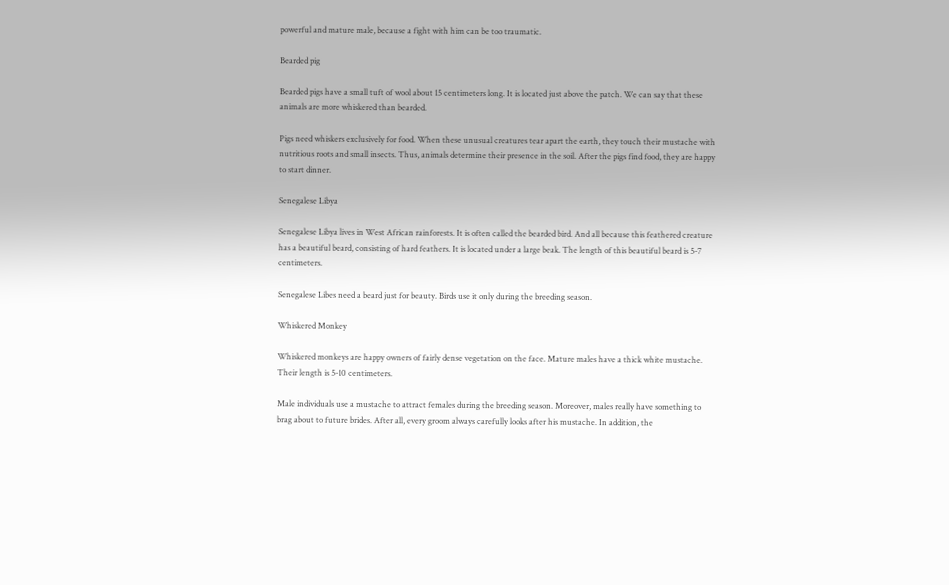powerful and mature male, because a fight with him can be too traumatic.

Bearded pig

Bearded pigs have a small tuft of wool about 15 centimeters long. It is located just above the patch. We can say that these animals are more whiskered than bearded.

Pigs need whiskers exclusively for food. When these unusual creatures tear apart the earth, they touch their mustache with nutritious roots and small insects. Thus, animals determine their presence in the soil. After the pigs find food, they are happy to start dinner.

Senegalese Libya

Senegalese Libya lives in West African rainforests. It is often called the bearded bird. And all because this feathered creature has a beautiful beard, consisting of hard feathers. It is located under a large beak. The length of this beautiful beard is 5-7 centimeters.

Senegalese Libes need a beard just for beauty. Birds use it only during the breeding season.

Whiskered Monkey

Whiskered monkeys are happy owners of fairly dense vegetation on the face. Mature males have a thick white mustache. Their length is 5-10 centimeters.

Male individuals use a mustache to attract females during the breeding season. Moreover, males really have something to brag about to future brides. After all, every groom always carefully looks after his mustache. In addition, the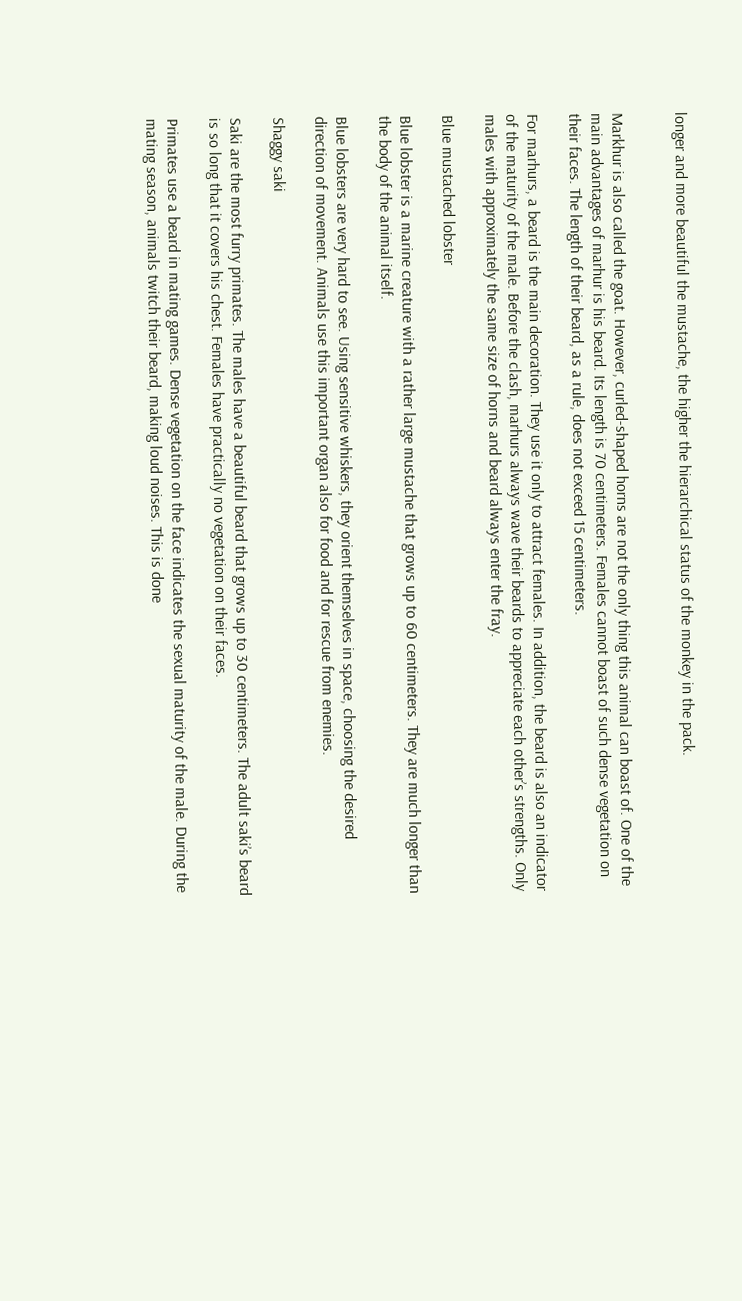longer and more beautiful the mustache, the higher the hierarchical status of the monkey in the pack.


Markhur is also called the goat. However, curled-shaped horns are not the only thing this animal can boast of. One of the main advantages of marhur is his beard. Its length is 70 centimeters. Females cannot boast of such dense vegetation on their faces. The length of their beard, as a rule, does not exceed 15 centimeters.

For marhurs, a beard is the main decoration. They use it only to attract females. In addition, the beard is also an indicator of the maturity of the male. Before the clash, marhurs always wave their beards to appreciate each other’s strengths. Only males with approximately the same size of horns and beard always enter the fray.

Blue mustached lobster

Blue lobster is a marine creature with a rather large mustache that grows up to 60 centimeters. They are much longer than the body of the animal itself.

Blue lobsters are very hard to see. Using sensitive whiskers, they orient themselves in space, choosing the desired direction of movement. Animals use this important organ also for food and for rescue from enemies.

Shaggy saki

Saki are the most furry primates. The males have a beautiful beard that grows up to 30 centimeters. The adult saki’s beard is so long that it covers his chest. Females have practically no vegetation on their faces.

Primates use a beard in mating games. Dense vegetation on the face indicates the sexual maturity of the male. During the mating season, animals twitch their beard, making loud noises. This is done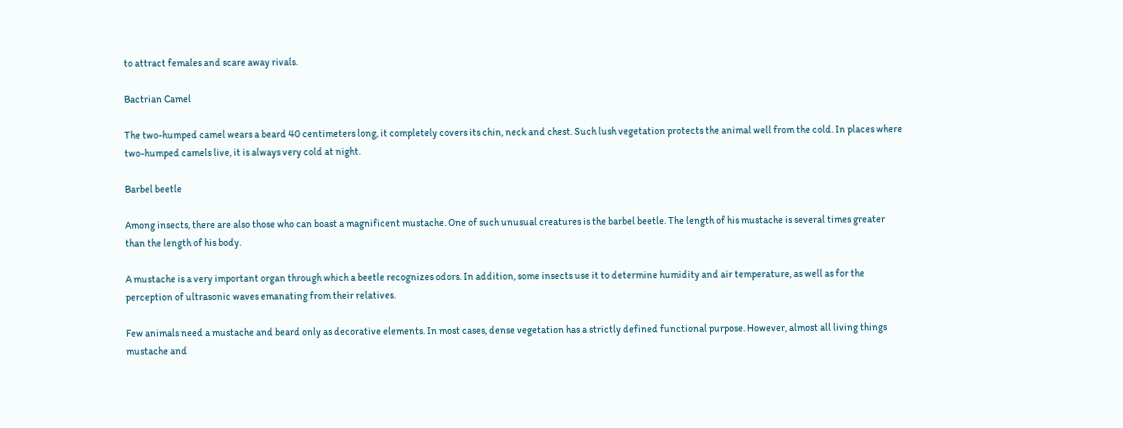to attract females and scare away rivals.

Bactrian Camel

The two-humped camel wears a beard 40 centimeters long, it completely covers its chin, neck and chest. Such lush vegetation protects the animal well from the cold. In places where two-humped camels live, it is always very cold at night.

Barbel beetle

Among insects, there are also those who can boast a magnificent mustache. One of such unusual creatures is the barbel beetle. The length of his mustache is several times greater than the length of his body.

A mustache is a very important organ through which a beetle recognizes odors. In addition, some insects use it to determine humidity and air temperature, as well as for the perception of ultrasonic waves emanating from their relatives.

Few animals need a mustache and beard only as decorative elements. In most cases, dense vegetation has a strictly defined functional purpose. However, almost all living things mustache and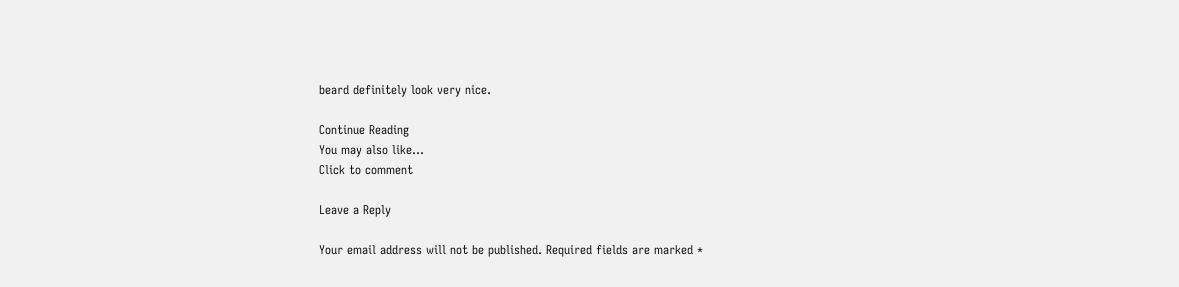beard definitely look very nice.

Continue Reading
You may also like...
Click to comment

Leave a Reply

Your email address will not be published. Required fields are marked *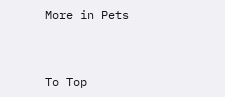More in Pets



To Top